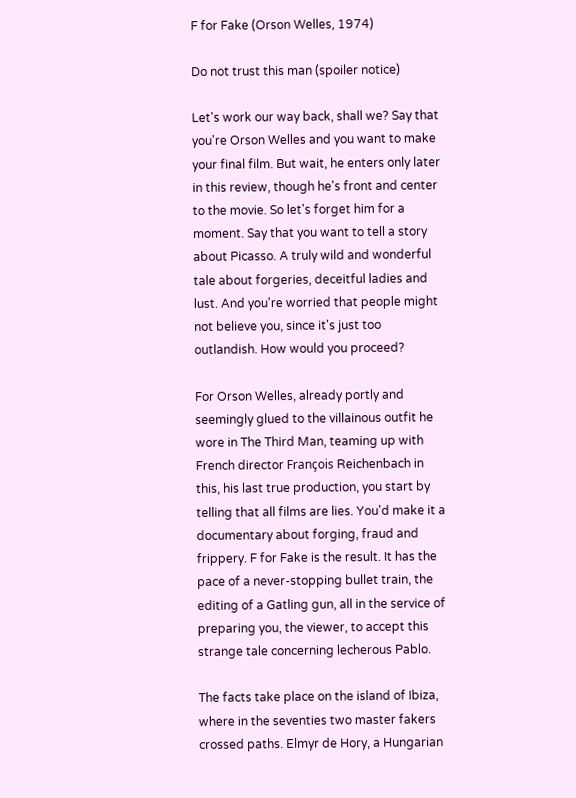F for Fake (Orson Welles, 1974)

Do not trust this man (spoiler notice)

Let's work our way back, shall we? Say that you're Orson Welles and you want to make your final film. But wait, he enters only later in this review, though he's front and center to the movie. So let's forget him for a moment. Say that you want to tell a story about Picasso. A truly wild and wonderful tale about forgeries, deceitful ladies and lust. And you're worried that people might not believe you, since it's just too outlandish. How would you proceed?

For Orson Welles, already portly and seemingly glued to the villainous outfit he wore in The Third Man, teaming up with French director François Reichenbach in this, his last true production, you start by telling that all films are lies. You'd make it a documentary about forging, fraud and frippery. F for Fake is the result. It has the pace of a never-stopping bullet train, the editing of a Gatling gun, all in the service of preparing you, the viewer, to accept this strange tale concerning lecherous Pablo.

The facts take place on the island of Ibiza, where in the seventies two master fakers crossed paths. Elmyr de Hory, a Hungarian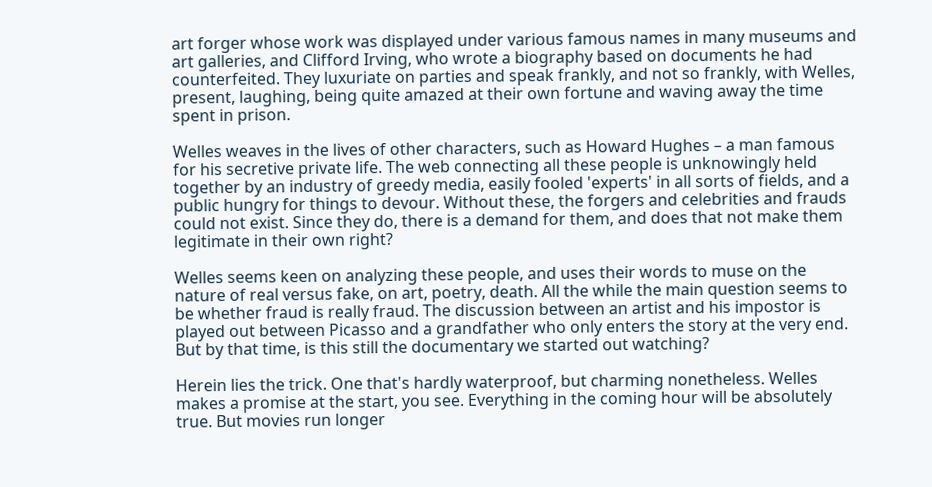art forger whose work was displayed under various famous names in many museums and art galleries, and Clifford Irving, who wrote a biography based on documents he had counterfeited. They luxuriate on parties and speak frankly, and not so frankly, with Welles, present, laughing, being quite amazed at their own fortune and waving away the time spent in prison.

Welles weaves in the lives of other characters, such as Howard Hughes – a man famous for his secretive private life. The web connecting all these people is unknowingly held together by an industry of greedy media, easily fooled 'experts' in all sorts of fields, and a public hungry for things to devour. Without these, the forgers and celebrities and frauds could not exist. Since they do, there is a demand for them, and does that not make them legitimate in their own right?

Welles seems keen on analyzing these people, and uses their words to muse on the nature of real versus fake, on art, poetry, death. All the while the main question seems to be whether fraud is really fraud. The discussion between an artist and his impostor is played out between Picasso and a grandfather who only enters the story at the very end. But by that time, is this still the documentary we started out watching?

Herein lies the trick. One that's hardly waterproof, but charming nonetheless. Welles makes a promise at the start, you see. Everything in the coming hour will be absolutely true. But movies run longer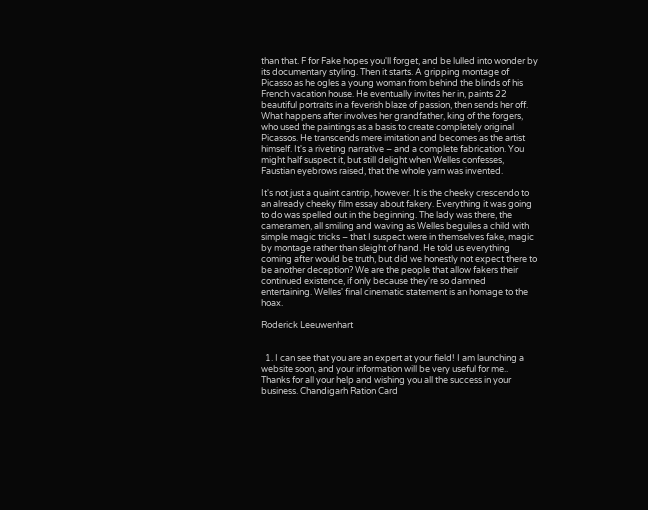than that. F for Fake hopes you'll forget, and be lulled into wonder by its documentary styling. Then it starts. A gripping montage of Picasso as he ogles a young woman from behind the blinds of his French vacation house. He eventually invites her in, paints 22 beautiful portraits in a feverish blaze of passion, then sends her off. What happens after involves her grandfather, king of the forgers, who used the paintings as a basis to create completely original Picassos. He transcends mere imitation and becomes as the artist himself. It's a riveting narrative – and a complete fabrication. You might half suspect it, but still delight when Welles confesses, Faustian eyebrows raised, that the whole yarn was invented.

It's not just a quaint cantrip, however. It is the cheeky crescendo to an already cheeky film essay about fakery. Everything it was going to do was spelled out in the beginning. The lady was there, the cameramen, all smiling and waving as Welles beguiles a child with simple magic tricks – that I suspect were in themselves fake, magic by montage rather than sleight of hand. He told us everything coming after would be truth, but did we honestly not expect there to be another deception? We are the people that allow fakers their continued existence, if only because they're so damned entertaining. Welles' final cinematic statement is an homage to the hoax.

Roderick Leeuwenhart


  1. I can see that you are an expert at your field! I am launching a website soon, and your information will be very useful for me.. Thanks for all your help and wishing you all the success in your business. Chandigarh Ration Card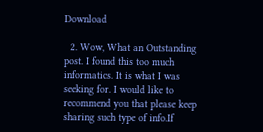Download

  2. Wow, What an Outstanding post. I found this too much informatics. It is what I was seeking for. I would like to recommend you that please keep sharing such type of info.If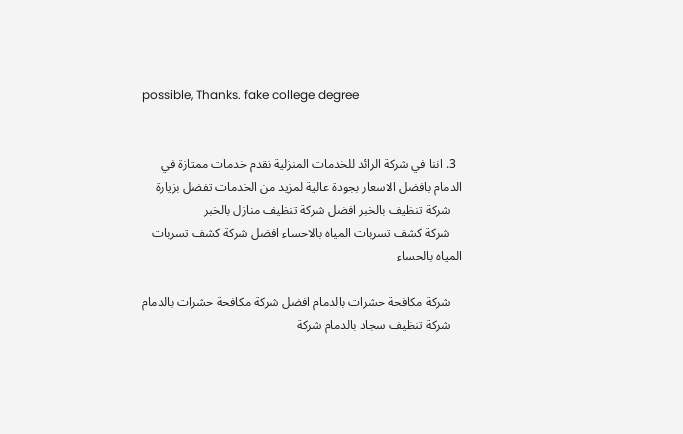possible, Thanks. fake college degree


  3. اننا في شركة الرائد للخدمات المنزلية نقدم خدمات ممتازة في الدمام بافضل الاسعار بجودة عالية لمزيد من الخدمات تفضل بزيارة
    شركة تنظيف بالخبر افضل شركة تنظيف منازل بالخبر
    شركة كشف تسربات المياه بالاحساء افضل شركة كشف تسربات المياه بالحساء

    شركة مكافحة حشرات بالدمام افضل شركة مكافحة حشرات بالدمام
    شركة تنظيف سجاد بالدمام شركة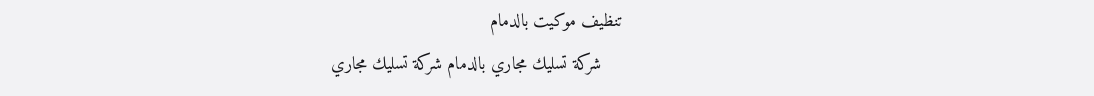تنظيف موكيت بالدمام
    شركة تسليك مجاري بالدمام شركة تسليك مجاري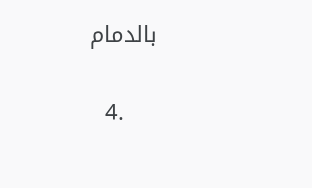بالدمام

  4.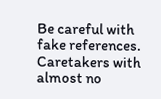Be careful with fake references. Caretakers with almost no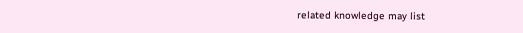related knowledge may list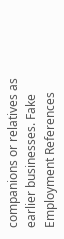companions or relatives as earlier businesses. Fake Employment References